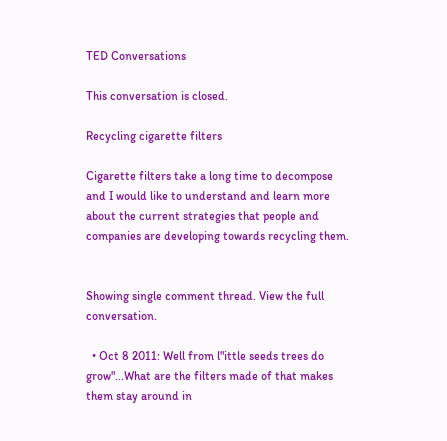TED Conversations

This conversation is closed.

Recycling cigarette filters

Cigarette filters take a long time to decompose and I would like to understand and learn more about the current strategies that people and companies are developing towards recycling them.


Showing single comment thread. View the full conversation.

  • Oct 8 2011: Well from l"ittle seeds trees do grow"...What are the filters made of that makes them stay around in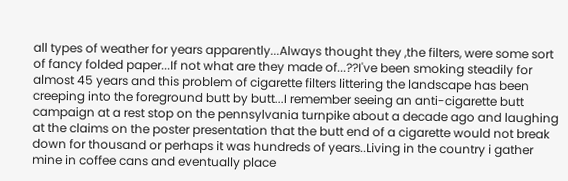all types of weather for years apparently...Always thought they ,the filters, were some sort of fancy folded paper...If not what are they made of...??I've been smoking steadily for almost 45 years and this problem of cigarette filters littering the landscape has been creeping into the foreground butt by butt...I remember seeing an anti-cigarette butt campaign at a rest stop on the pennsylvania turnpike about a decade ago and laughing at the claims on the poster presentation that the butt end of a cigarette would not break down for thousand or perhaps it was hundreds of years..Living in the country i gather mine in coffee cans and eventually place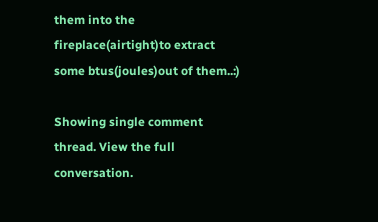them into the fireplace(airtight)to extract some btus(joules)out of them..:)

Showing single comment thread. View the full conversation.